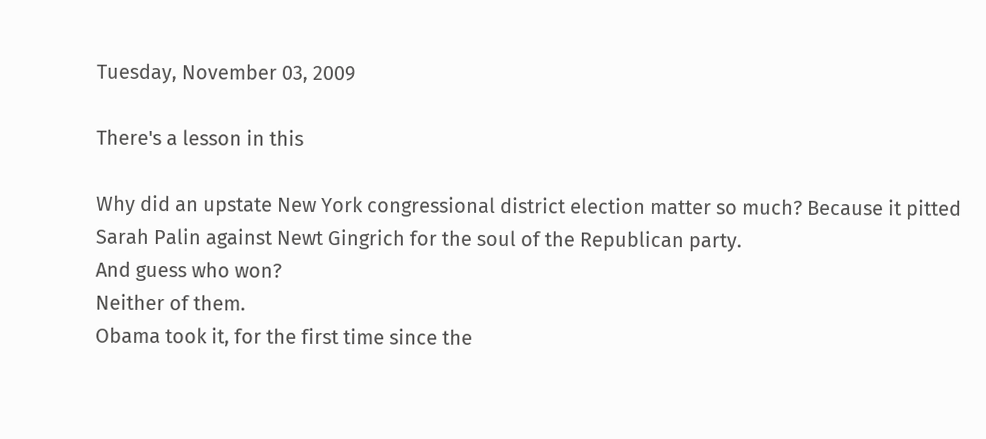Tuesday, November 03, 2009

There's a lesson in this

Why did an upstate New York congressional district election matter so much? Because it pitted Sarah Palin against Newt Gingrich for the soul of the Republican party.
And guess who won?
Neither of them.
Obama took it, for the first time since the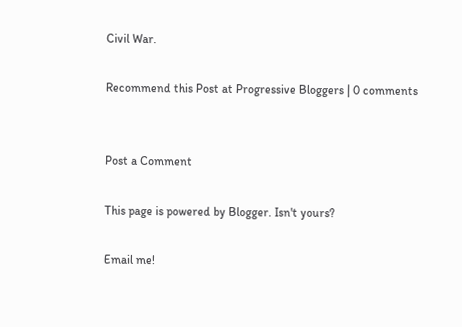Civil War.

Recommend this Post at Progressive Bloggers | 0 comments


Post a Comment

This page is powered by Blogger. Isn't yours?

Email me!